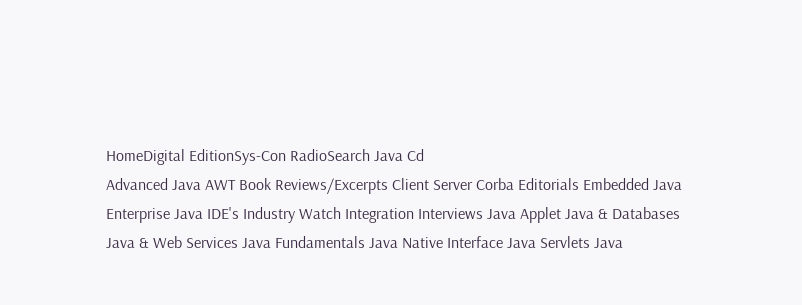HomeDigital EditionSys-Con RadioSearch Java Cd
Advanced Java AWT Book Reviews/Excerpts Client Server Corba Editorials Embedded Java Enterprise Java IDE's Industry Watch Integration Interviews Java Applet Java & Databases Java & Web Services Java Fundamentals Java Native Interface Java Servlets Java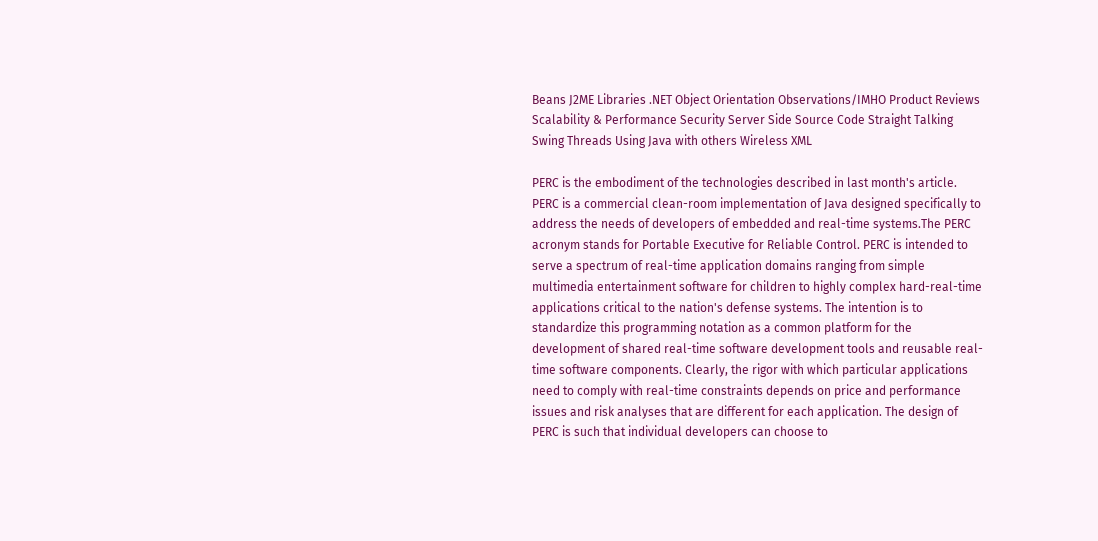Beans J2ME Libraries .NET Object Orientation Observations/IMHO Product Reviews Scalability & Performance Security Server Side Source Code Straight Talking Swing Threads Using Java with others Wireless XML

PERC is the embodiment of the technologies described in last month's article. PERC is a commercial clean-room implementation of Java designed specifically to address the needs of developers of embedded and real-time systems.The PERC acronym stands for Portable Executive for Reliable Control. PERC is intended to serve a spectrum of real-time application domains ranging from simple multimedia entertainment software for children to highly complex hard-real-time applications critical to the nation's defense systems. The intention is to standardize this programming notation as a common platform for the development of shared real-time software development tools and reusable real-time software components. Clearly, the rigor with which particular applications need to comply with real-time constraints depends on price and performance issues and risk analyses that are different for each application. The design of PERC is such that individual developers can choose to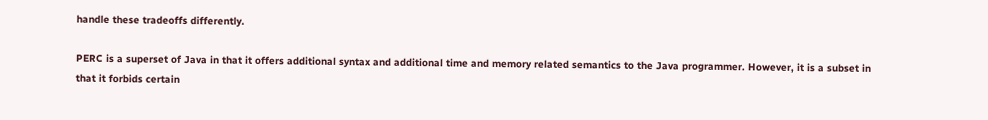handle these tradeoffs differently.

PERC is a superset of Java in that it offers additional syntax and additional time and memory related semantics to the Java programmer. However, it is a subset in that it forbids certain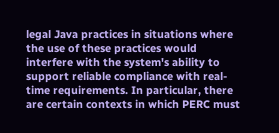legal Java practices in situations where the use of these practices would interfere with the system's ability to support reliable compliance with real-time requirements. In particular, there are certain contexts in which PERC must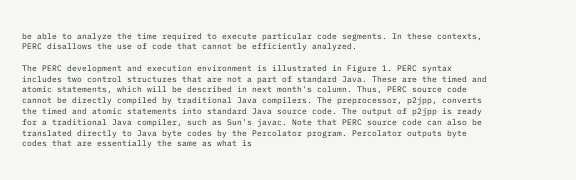be able to analyze the time required to execute particular code segments. In these contexts, PERC disallows the use of code that cannot be efficiently analyzed.

The PERC development and execution environment is illustrated in Figure 1. PERC syntax includes two control structures that are not a part of standard Java. These are the timed and atomic statements, which will be described in next month's column. Thus, PERC source code cannot be directly compiled by traditional Java compilers. The preprocessor, p2jpp, converts the timed and atomic statements into standard Java source code. The output of p2jpp is ready for a traditional Java compiler, such as Sun's javac. Note that PERC source code can also be translated directly to Java byte codes by the Percolator program. Percolator outputs byte codes that are essentially the same as what is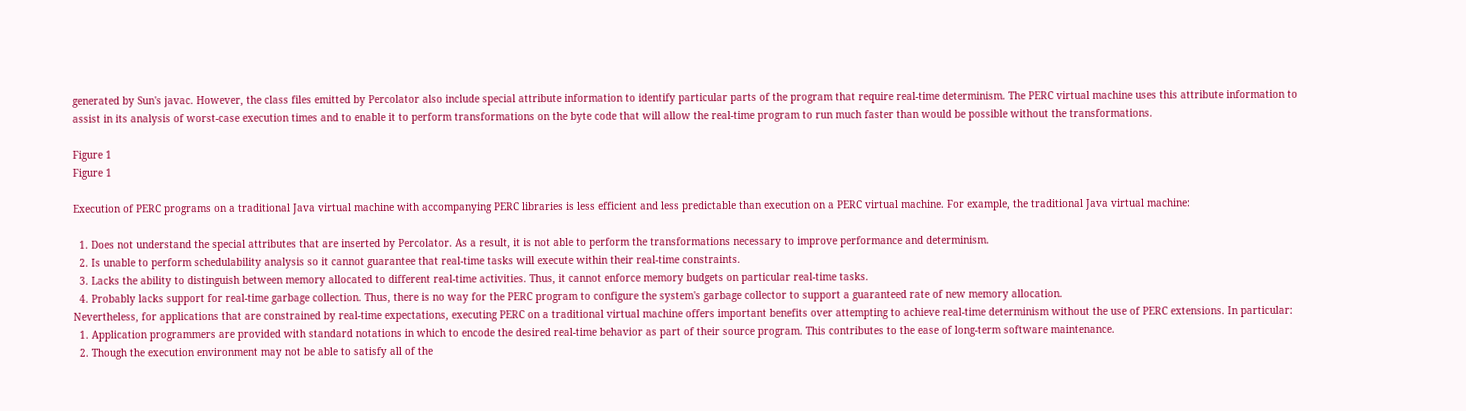generated by Sun's javac. However, the class files emitted by Percolator also include special attribute information to identify particular parts of the program that require real-time determinism. The PERC virtual machine uses this attribute information to assist in its analysis of worst-case execution times and to enable it to perform transformations on the byte code that will allow the real-time program to run much faster than would be possible without the transformations.

Figure 1
Figure 1

Execution of PERC programs on a traditional Java virtual machine with accompanying PERC libraries is less efficient and less predictable than execution on a PERC virtual machine. For example, the traditional Java virtual machine:

  1. Does not understand the special attributes that are inserted by Percolator. As a result, it is not able to perform the transformations necessary to improve performance and determinism.
  2. Is unable to perform schedulability analysis so it cannot guarantee that real-time tasks will execute within their real-time constraints.
  3. Lacks the ability to distinguish between memory allocated to different real-time activities. Thus, it cannot enforce memory budgets on particular real-time tasks.
  4. Probably lacks support for real-time garbage collection. Thus, there is no way for the PERC program to configure the system's garbage collector to support a guaranteed rate of new memory allocation.
Nevertheless, for applications that are constrained by real-time expectations, executing PERC on a traditional virtual machine offers important benefits over attempting to achieve real-time determinism without the use of PERC extensions. In particular:
  1. Application programmers are provided with standard notations in which to encode the desired real-time behavior as part of their source program. This contributes to the ease of long-term software maintenance.
  2. Though the execution environment may not be able to satisfy all of the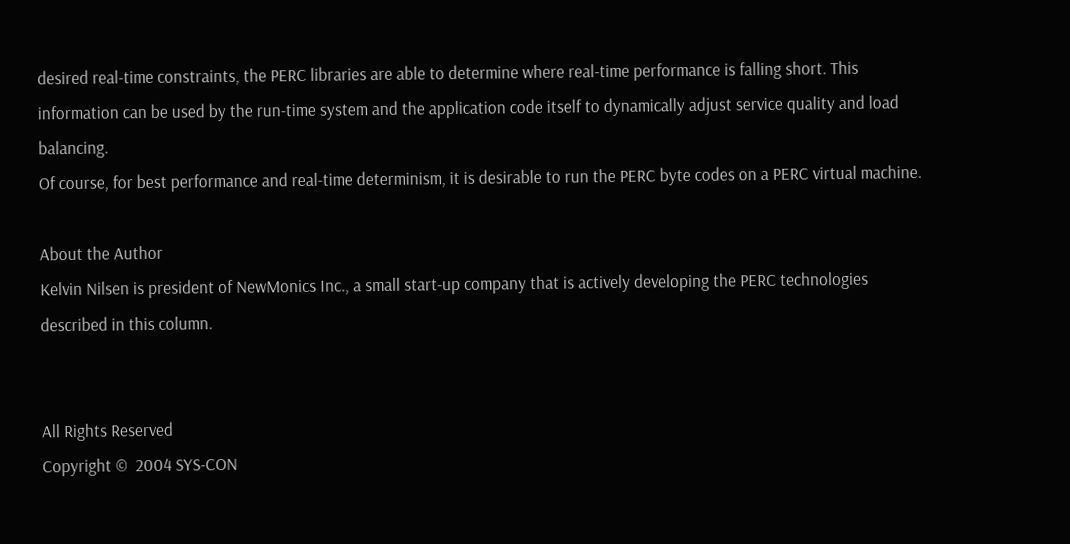desired real-time constraints, the PERC libraries are able to determine where real-time performance is falling short. This information can be used by the run-time system and the application code itself to dynamically adjust service quality and load balancing.
Of course, for best performance and real-time determinism, it is desirable to run the PERC byte codes on a PERC virtual machine.

About the Author
Kelvin Nilsen is president of NewMonics Inc., a small start-up company that is actively developing the PERC technologies described in this column.


All Rights Reserved
Copyright ©  2004 SYS-CON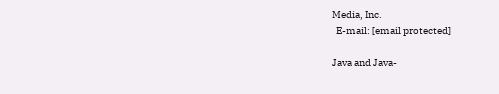Media, Inc.
  E-mail: [email protected]

Java and Java-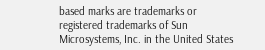based marks are trademarks or registered trademarks of Sun Microsystems, Inc. in the United States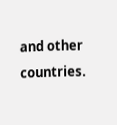and other countries.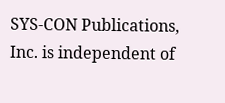SYS-CON Publications, Inc. is independent of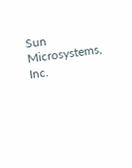Sun Microsystems, Inc.